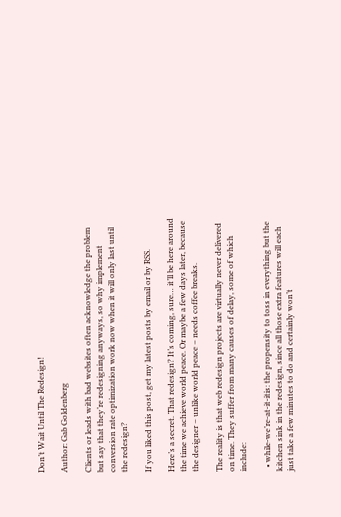Don’t Wait Until The Redesign!

Author: Gab Goldenberg

Clients or leads with bad websites often acknowledge the problem but say that they’re redesigning anyways, so why implement conversion rate optimization work now when it will only last until the redesign?

If you liked this post, get my latest posts by email or by RSS.

Here’s a secret. That redesign? It’s coming, sure… it’ll be here around the time we achieve world peace. Or maybe a few days later, because the designer – unlike world peace – needs coffee breaks.

The reality is that web redesign projects are virtually never delivered on time. They suffer from many causes of delay, some of which include:

  • while-we’re-at-it-itis: the propensity to toss in everything but the kitchen sink in the redesign, since all those extra features will each just take a few minutes to do and certainly won’t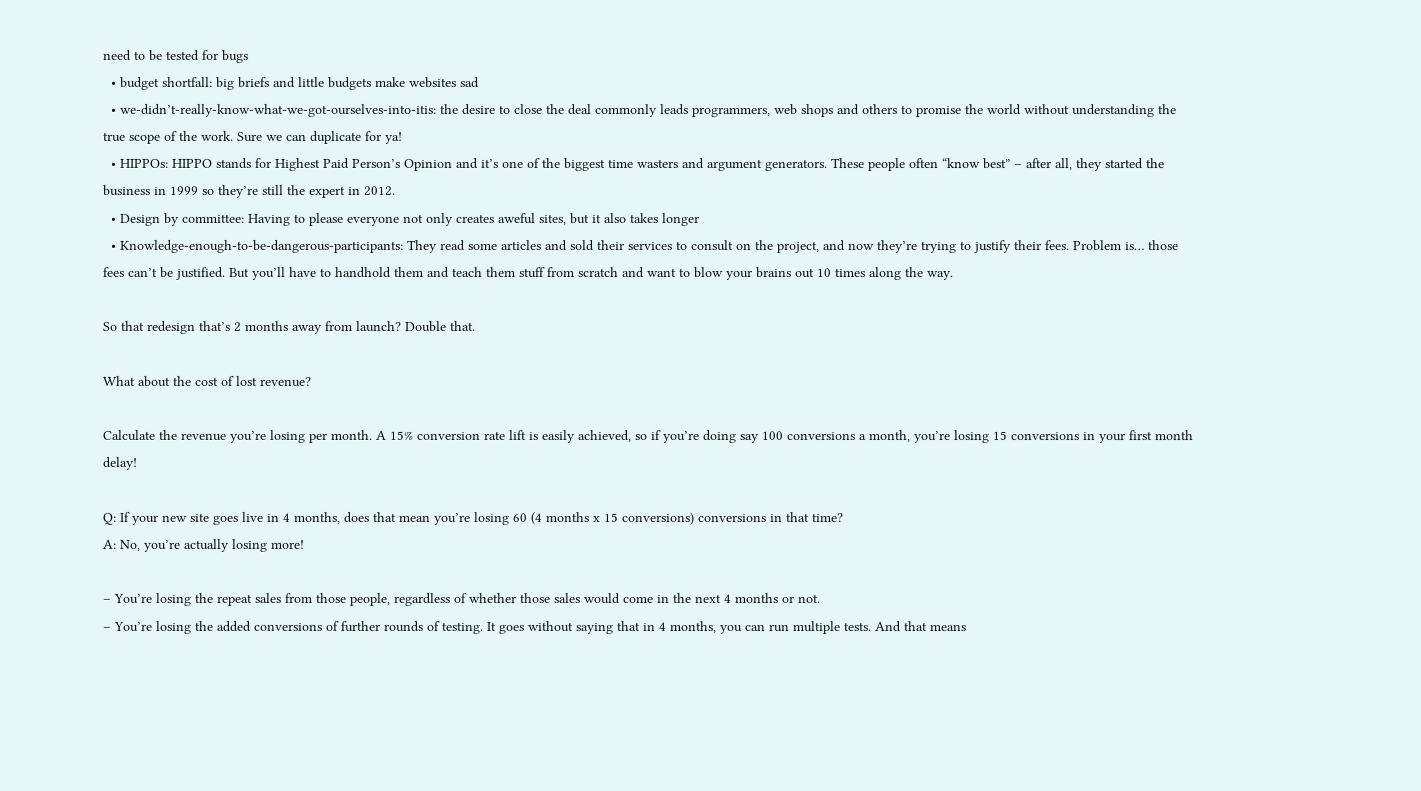need to be tested for bugs
  • budget shortfall: big briefs and little budgets make websites sad
  • we-didn’t-really-know-what-we-got-ourselves-into-itis: the desire to close the deal commonly leads programmers, web shops and others to promise the world without understanding the true scope of the work. Sure we can duplicate for ya!
  • HIPPOs: HIPPO stands for Highest Paid Person’s Opinion and it’s one of the biggest time wasters and argument generators. These people often “know best” – after all, they started the business in 1999 so they’re still the expert in 2012.
  • Design by committee: Having to please everyone not only creates aweful sites, but it also takes longer
  • Knowledge-enough-to-be-dangerous-participants: They read some articles and sold their services to consult on the project, and now they’re trying to justify their fees. Problem is… those fees can’t be justified. But you’ll have to handhold them and teach them stuff from scratch and want to blow your brains out 10 times along the way.

So that redesign that’s 2 months away from launch? Double that.

What about the cost of lost revenue?

Calculate the revenue you’re losing per month. A 15% conversion rate lift is easily achieved, so if you’re doing say 100 conversions a month, you’re losing 15 conversions in your first month delay!

Q: If your new site goes live in 4 months, does that mean you’re losing 60 (4 months x 15 conversions) conversions in that time?
A: No, you’re actually losing more!

– You’re losing the repeat sales from those people, regardless of whether those sales would come in the next 4 months or not.
– You’re losing the added conversions of further rounds of testing. It goes without saying that in 4 months, you can run multiple tests. And that means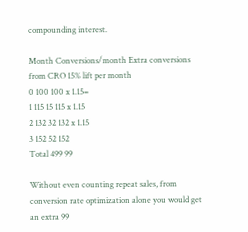compounding interest.

Month Conversions/month Extra conversions from CRO 15% lift per month
0 100 100 x 1.15=
1 115 15 115 x 1.15
2 132 32 132 x 1.15
3 152 52 152
Total 499 99

Without even counting repeat sales, from conversion rate optimization alone you would get an extra 99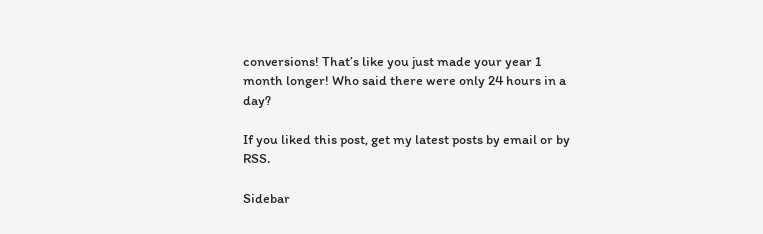conversions! That’s like you just made your year 1 month longer! Who said there were only 24 hours in a day?

If you liked this post, get my latest posts by email or by RSS.

Sidebar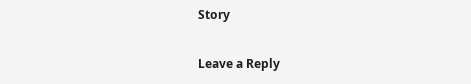Story

Leave a Reply